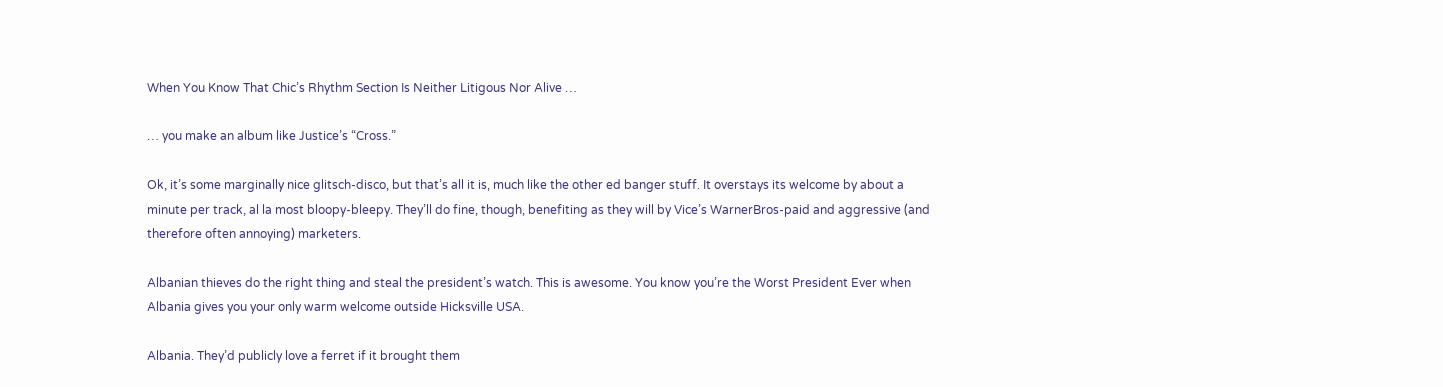When You Know That Chic’s Rhythm Section Is Neither Litigous Nor Alive …

… you make an album like Justice’s “Cross.”

Ok, it’s some marginally nice glitsch-disco, but that’s all it is, much like the other ed banger stuff. It overstays its welcome by about a minute per track, al la most bloopy-bleepy. They’ll do fine, though, benefiting as they will by Vice’s WarnerBros-paid and aggressive (and therefore often annoying) marketers.

Albanian thieves do the right thing and steal the president’s watch. This is awesome. You know you’re the Worst President Ever when Albania gives you your only warm welcome outside Hicksville USA.

Albania. They’d publicly love a ferret if it brought them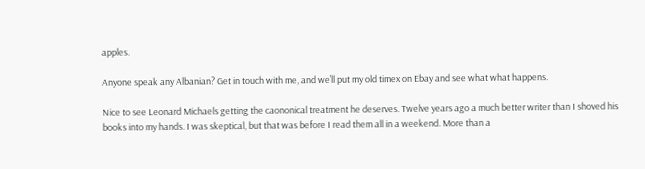apples.

Anyone speak any Albanian? Get in touch with me, and we’ll put my old timex on Ebay and see what what happens.

Nice to see Leonard Michaels getting the caononical treatment he deserves. Twelve years ago a much better writer than I shoved his books into my hands. I was skeptical, but that was before I read them all in a weekend. More than a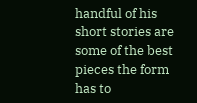handful of his short stories are some of the best pieces the form has to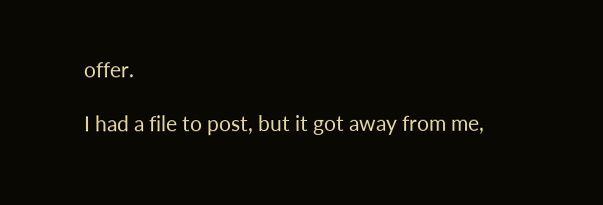offer.

I had a file to post, but it got away from me,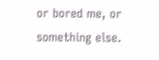or bored me, or something else.